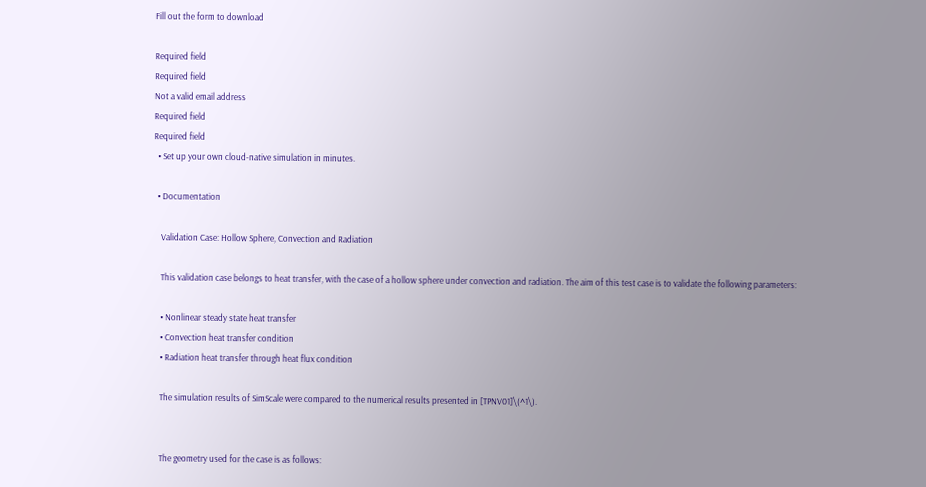Fill out the form to download

Required field
Required field
Not a valid email address
Required field
Required field
  • Set up your own cloud-native simulation in minutes.

  • Documentation

    Validation Case: Hollow Sphere, Convection and Radiation

    This validation case belongs to heat transfer, with the case of a hollow sphere under convection and radiation. The aim of this test case is to validate the following parameters:

    • Nonlinear steady state heat transfer
    • Convection heat transfer condition
    • Radiation heat transfer through heat flux condition

    The simulation results of SimScale were compared to the numerical results presented in [TPNV01]\(^1\).


    The geometry used for the case is as follows: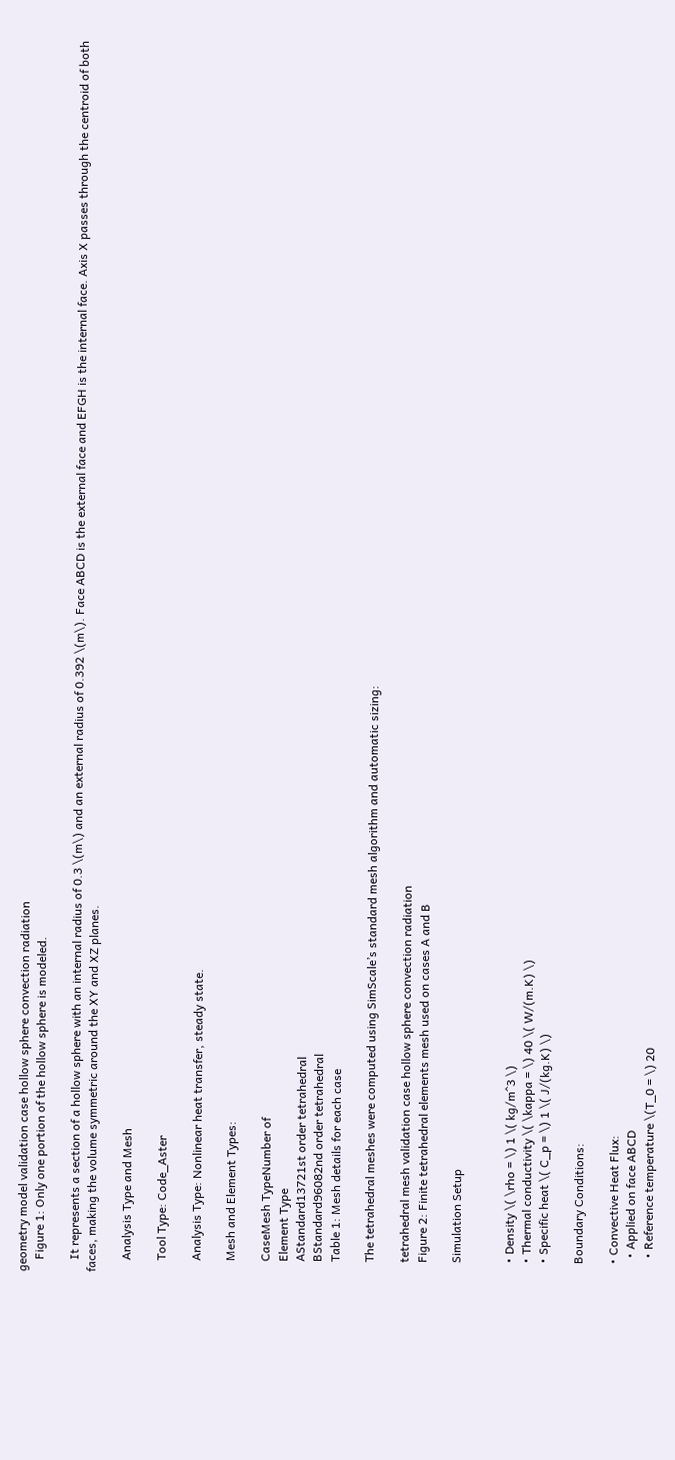geometry model validation case hollow sphere convection radiation
    Figure 1: Only one portion of the hollow sphere is modeled.

    It represents a section of a hollow sphere with an internal radius of 0.3 \(m\) and an external radius of 0.392 \(m\). Face ABCD is the external face and EFGH is the internal face. Axis X passes through the centroid of both faces, making the volume symmetric around the XY and XZ planes.

    Analysis Type and Mesh

    Tool Type: Code_Aster

    Analysis Type: Nonlinear heat transfer, steady state.

    Mesh and Element Types:

    CaseMesh TypeNumber of
    Element Type
    AStandard13721st order tetrahedral
    BStandard96082nd order tetrahedral
    Table 1: Mesh details for each case

    The tetrahedral meshes were computed using SimScale’s standard mesh algorithm and automatic sizing:

    tetrahedral mesh validation case hollow sphere convection radiation
    Figure 2: Finite tetrahedral elements mesh used on cases A and B

    Simulation Setup


    • Density \( \rho = \) 1 \( kg/m^3 \)
    • Thermal conductivity \( \kappa = \) 40 \( W/(m.K) \)
    • Specific heat \( C_p = \) 1 \( J/(kg.K) \)

    Boundary Conditions:

    • Convective Heat Flux:
      • Applied on face ABCD
      • Reference temperature \(T_0 = \) 20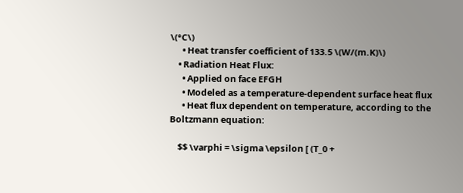\(°C\)
      • Heat transfer coefficient of 133.5 \(W/(m.K)\)
    • Radiation Heat Flux:
      • Applied on face EFGH
      • Modeled as a temperature-dependent surface heat flux
      • Heat flux dependent on temperature, according to the Boltzmann equation:

    $$ \varphi = \sigma \epsilon [ (T_0 +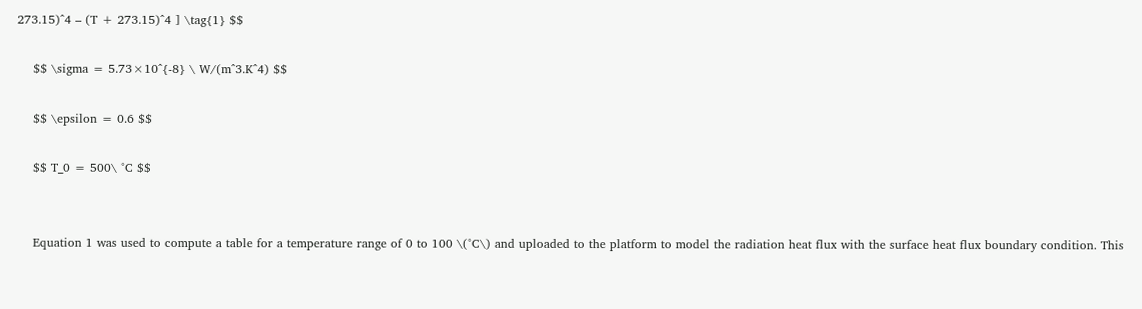273.15)^4 – (T + 273.15)^4 ] \tag{1} $$

    $$ \sigma = 5.73×10^{-8} \ W/(m^3.K^4) $$

    $$ \epsilon = 0.6 $$

    $$ T_0 = 500\ °C $$


    Equation 1 was used to compute a table for a temperature range of 0 to 100 \(°C\) and uploaded to the platform to model the radiation heat flux with the surface heat flux boundary condition. This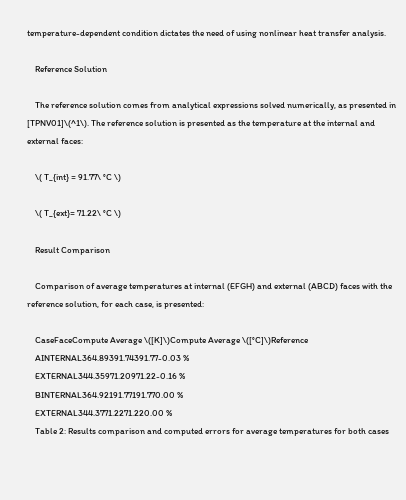temperature-dependent condition dictates the need of using nonlinear heat transfer analysis.

    Reference Solution

    The reference solution comes from analytical expressions solved numerically, as presented in [TPNV01]\(^1\). The reference solution is presented as the temperature at the internal and external faces:

    \( T_{int} = 91.77\ °C \)

    \( T_{ext}= 71.22\ °C \)

    Result Comparison

    Comparison of average temperatures at internal (EFGH) and external (ABCD) faces with the reference solution, for each case, is presented:

    CaseFaceCompute Average \([K]\)Compute Average \([°C]\)Reference
    AINTERNAL364.89391.74391.77-0.03 %
    EXTERNAL344.35971.20971.22-0.16 %
    BINTERNAL364.92191.77191.770.00 %
    EXTERNAL344.3771.2271.220.00 %
    Table 2: Results comparison and computed errors for average temperatures for both cases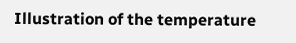Illustration of the temperature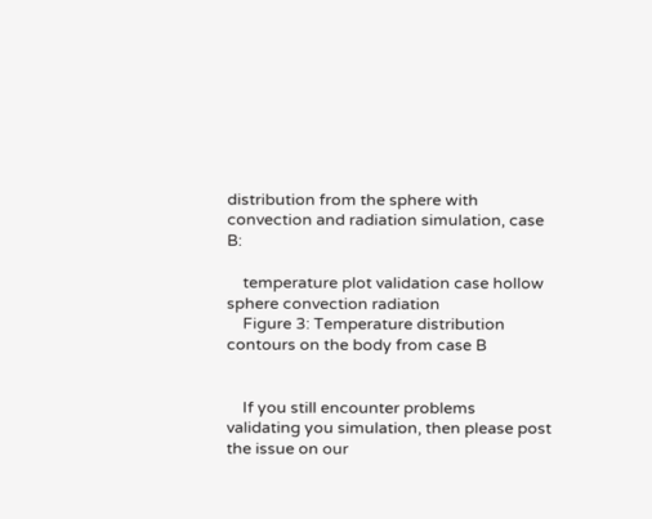distribution from the sphere with convection and radiation simulation, case B:

    temperature plot validation case hollow sphere convection radiation
    Figure 3: Temperature distribution contours on the body from case B


    If you still encounter problems validating you simulation, then please post the issue on our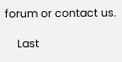forum or contact us.

    Last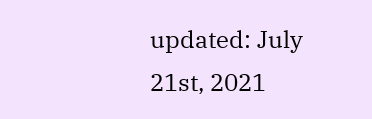updated: July 21st, 2021